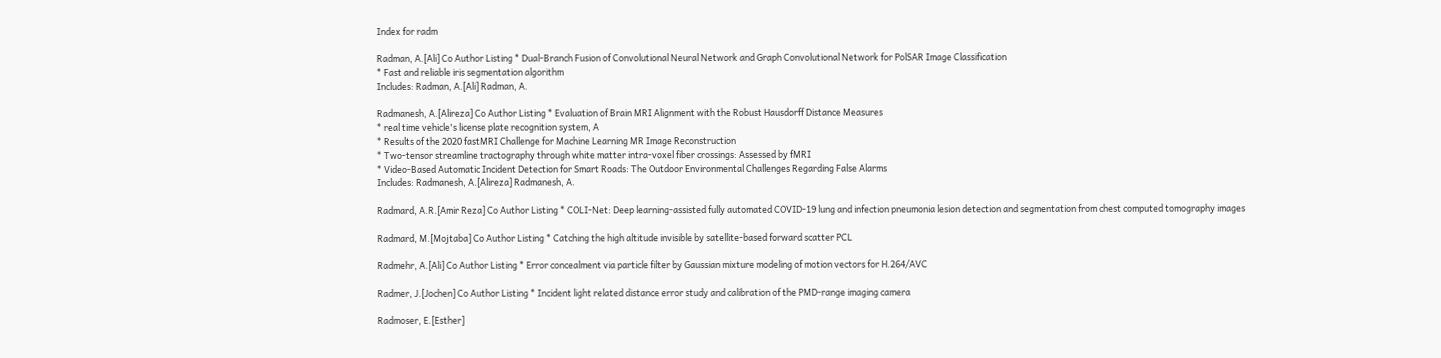Index for radm

Radman, A.[Ali] Co Author Listing * Dual-Branch Fusion of Convolutional Neural Network and Graph Convolutional Network for PolSAR Image Classification
* Fast and reliable iris segmentation algorithm
Includes: Radman, A.[Ali] Radman, A.

Radmanesh, A.[Alireza] Co Author Listing * Evaluation of Brain MRI Alignment with the Robust Hausdorff Distance Measures
* real time vehicle's license plate recognition system, A
* Results of the 2020 fastMRI Challenge for Machine Learning MR Image Reconstruction
* Two-tensor streamline tractography through white matter intra-voxel fiber crossings: Assessed by fMRI
* Video-Based Automatic Incident Detection for Smart Roads: The Outdoor Environmental Challenges Regarding False Alarms
Includes: Radmanesh, A.[Alireza] Radmanesh, A.

Radmard, A.R.[Amir Reza] Co Author Listing * COLI-Net: Deep learning-assisted fully automated COVID-19 lung and infection pneumonia lesion detection and segmentation from chest computed tomography images

Radmard, M.[Mojtaba] Co Author Listing * Catching the high altitude invisible by satellite-based forward scatter PCL

Radmehr, A.[Ali] Co Author Listing * Error concealment via particle filter by Gaussian mixture modeling of motion vectors for H.264/AVC

Radmer, J.[Jochen] Co Author Listing * Incident light related distance error study and calibration of the PMD-range imaging camera

Radmoser, E.[Esther]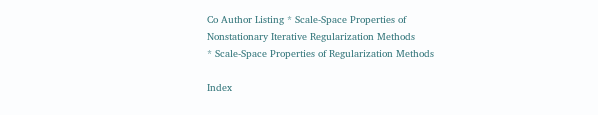Co Author Listing * Scale-Space Properties of Nonstationary Iterative Regularization Methods
* Scale-Space Properties of Regularization Methods

Index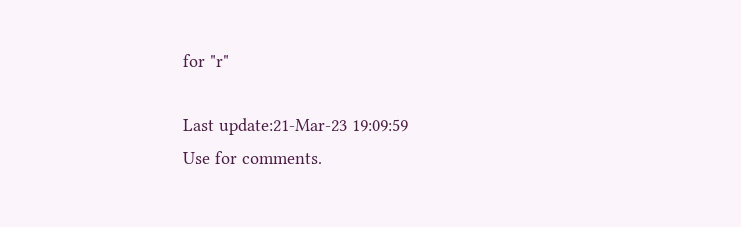for "r"

Last update:21-Mar-23 19:09:59
Use for comments.